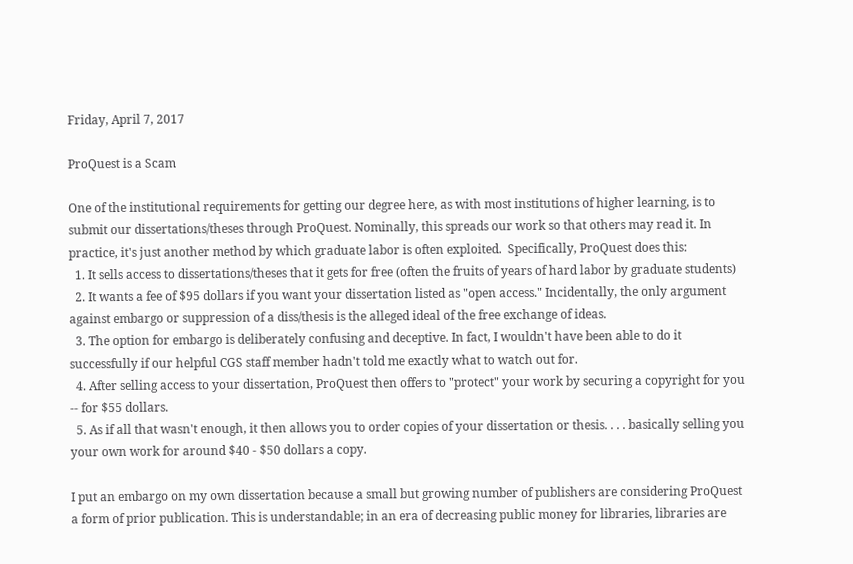Friday, April 7, 2017

ProQuest is a Scam

One of the institutional requirements for getting our degree here, as with most institutions of higher learning, is to submit our dissertations/theses through ProQuest. Nominally, this spreads our work so that others may read it. In practice, it's just another method by which graduate labor is often exploited.  Specifically, ProQuest does this:
  1. It sells access to dissertations/theses that it gets for free (often the fruits of years of hard labor by graduate students)
  2. It wants a fee of $95 dollars if you want your dissertation listed as "open access." Incidentally, the only argument against embargo or suppression of a diss/thesis is the alleged ideal of the free exchange of ideas.
  3. The option for embargo is deliberately confusing and deceptive. In fact, I wouldn't have been able to do it successfully if our helpful CGS staff member hadn't told me exactly what to watch out for.
  4. After selling access to your dissertation, ProQuest then offers to "protect" your work by securing a copyright for you -- for $55 dollars.
  5. As if all that wasn't enough, it then allows you to order copies of your dissertation or thesis. . . . basically selling you your own work for around $40 - $50 dollars a copy.

I put an embargo on my own dissertation because a small but growing number of publishers are considering ProQuest a form of prior publication. This is understandable; in an era of decreasing public money for libraries, libraries are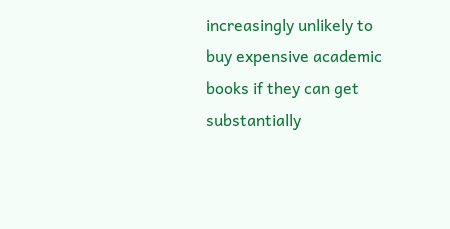increasingly unlikely to buy expensive academic books if they can get substantially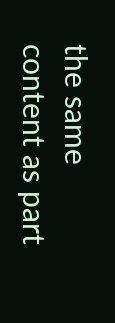the same content as part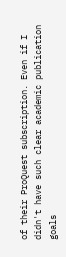of their ProQuest subscription. Even if I didn't have such clear academic publication goals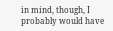in mind, though, I probably would have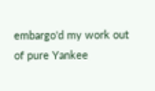embargo'd my work out of pure Yankee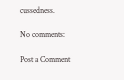cussedness.

No comments:

Post a Comment